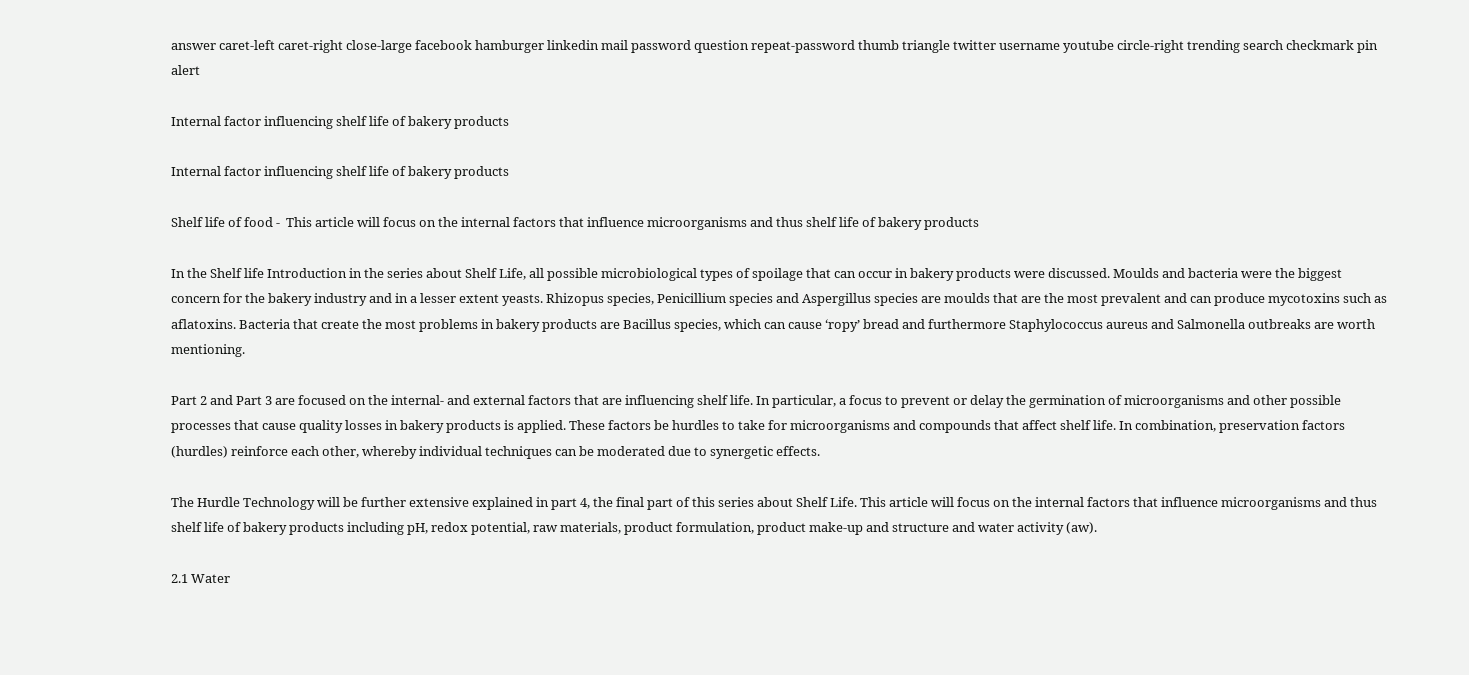answer caret-left caret-right close-large facebook hamburger linkedin mail password question repeat-password thumb triangle twitter username youtube circle-right trending search checkmark pin alert

Internal factor influencing shelf life of bakery products

Internal factor influencing shelf life of bakery products

Shelf life of food -  This article will focus on the internal factors that influence microorganisms and thus shelf life of bakery products

In the Shelf life Introduction in the series about Shelf Life, all possible microbiological types of spoilage that can occur in bakery products were discussed. Moulds and bacteria were the biggest concern for the bakery industry and in a lesser extent yeasts. Rhizopus species, Penicillium species and Aspergillus species are moulds that are the most prevalent and can produce mycotoxins such as aflatoxins. Bacteria that create the most problems in bakery products are Bacillus species, which can cause ‘ropy’ bread and furthermore Staphylococcus aureus and Salmonella outbreaks are worth mentioning.

Part 2 and Part 3 are focused on the internal- and external factors that are influencing shelf life. In particular, a focus to prevent or delay the germination of microorganisms and other possible processes that cause quality losses in bakery products is applied. These factors be hurdles to take for microorganisms and compounds that affect shelf life. In combination, preservation factors (hurdles) reinforce each other, whereby individual techniques can be moderated due to synergetic effects.

The Hurdle Technology will be further extensive explained in part 4, the final part of this series about Shelf Life. This article will focus on the internal factors that influence microorganisms and thus shelf life of bakery products including pH, redox potential, raw materials, product formulation, product make-up and structure and water activity (aw).

2.1 Water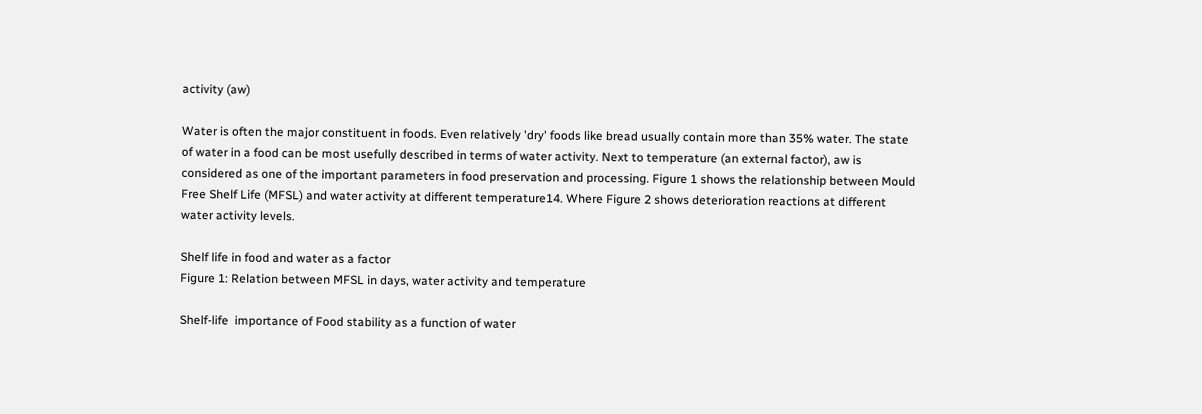activity (aw)

Water is often the major constituent in foods. Even relatively 'dry' foods like bread usually contain more than 35% water. The state of water in a food can be most usefully described in terms of water activity. Next to temperature (an external factor), aw is considered as one of the important parameters in food preservation and processing. Figure 1 shows the relationship between Mould Free Shelf Life (MFSL) and water activity at different temperature14. Where Figure 2 shows deterioration reactions at different water activity levels.

Shelf life in food and water as a factor
Figure 1: Relation between MFSL in days, water activity and temperature

Shelf-life  importance of Food stability as a function of water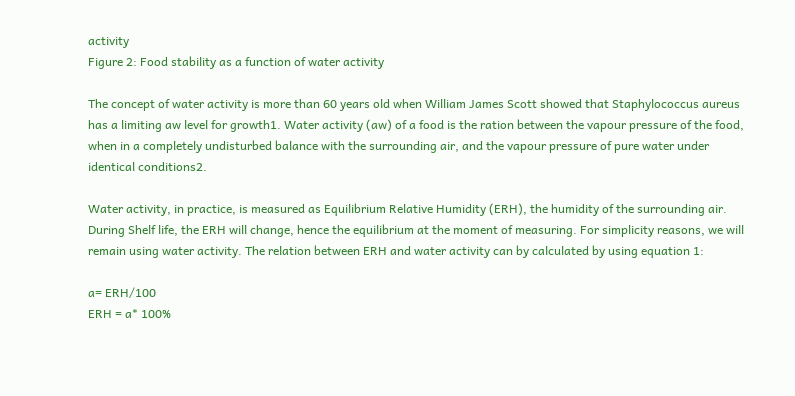activity
Figure 2: Food stability as a function of water activity

The concept of water activity is more than 60 years old when William James Scott showed that Staphylococcus aureus has a limiting aw level for growth1. Water activity (aw) of a food is the ration between the vapour pressure of the food, when in a completely undisturbed balance with the surrounding air, and the vapour pressure of pure water under identical conditions2.

Water activity, in practice, is measured as Equilibrium Relative Humidity (ERH), the humidity of the surrounding air. During Shelf life, the ERH will change, hence the equilibrium at the moment of measuring. For simplicity reasons, we will remain using water activity. The relation between ERH and water activity can by calculated by using equation 1:

a= ERH/100
ERH = a* 100%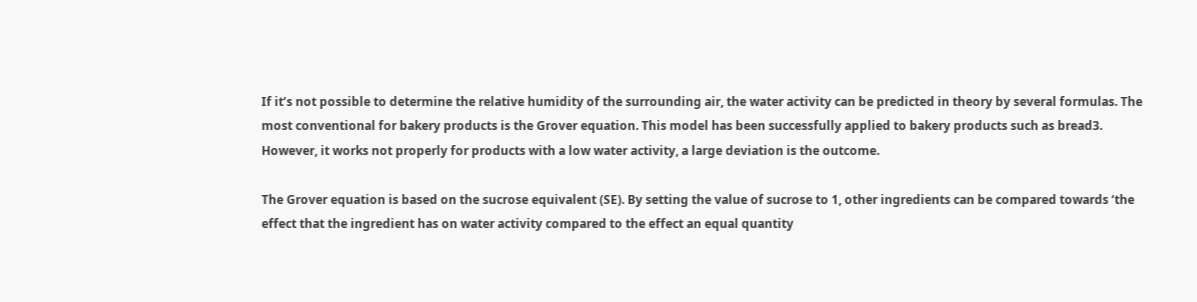If it’s not possible to determine the relative humidity of the surrounding air, the water activity can be predicted in theory by several formulas. The most conventional for bakery products is the Grover equation. This model has been successfully applied to bakery products such as bread3.  However, it works not properly for products with a low water activity, a large deviation is the outcome.

The Grover equation is based on the sucrose equivalent (SE). By setting the value of sucrose to 1, other ingredients can be compared towards ‘the effect that the ingredient has on water activity compared to the effect an equal quantity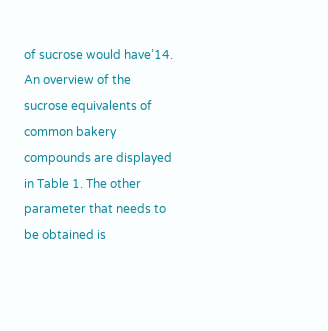of sucrose would have’14.  An overview of the sucrose equivalents of common bakery compounds are displayed in Table 1. The other parameter that needs to be obtained is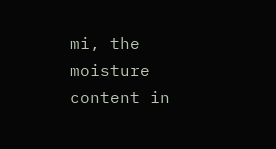mi, the moisture content in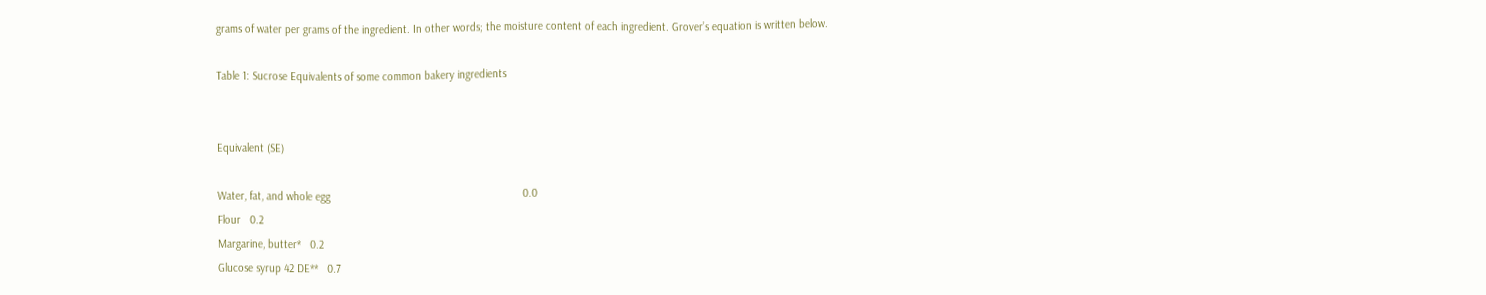grams of water per grams of the ingredient. In other words; the moisture content of each ingredient. Grover’s equation is written below.

Table 1: Sucrose Equivalents of some common bakery ingredients


Equivalent (SE)

Water, fat, and whole egg                                                                0.0
Flour   0.2
Margarine, butter*   0.2
Glucose syrup 42 DE**   0.7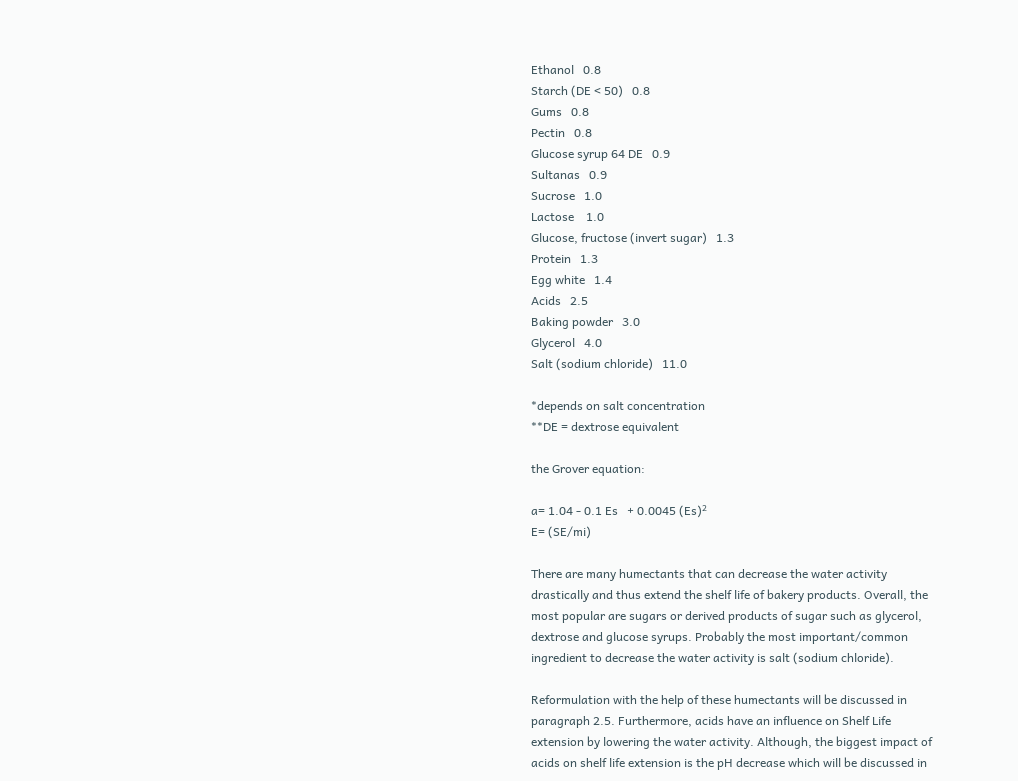Ethanol   0.8
Starch (DE < 50)   0.8
Gums   0.8
Pectin   0.8
Glucose syrup 64 DE   0.9
Sultanas   0.9
Sucrose   1.0
Lactose    1.0
Glucose, fructose (invert sugar)   1.3
Protein   1.3
Egg white   1.4
Acids   2.5
Baking powder   3.0
Glycerol   4.0
Salt (sodium chloride)   11.0

*depends on salt concentration
**DE = dextrose equivalent

the Grover equation:

a= 1.04 - 0.1 Es   + 0.0045 (Es)²
E= (SE/mi)

There are many humectants that can decrease the water activity drastically and thus extend the shelf life of bakery products. Overall, the most popular are sugars or derived products of sugar such as glycerol, dextrose and glucose syrups. Probably the most important/common ingredient to decrease the water activity is salt (sodium chloride).

Reformulation with the help of these humectants will be discussed in paragraph 2.5. Furthermore, acids have an influence on Shelf Life extension by lowering the water activity. Although, the biggest impact of acids on shelf life extension is the pH decrease which will be discussed in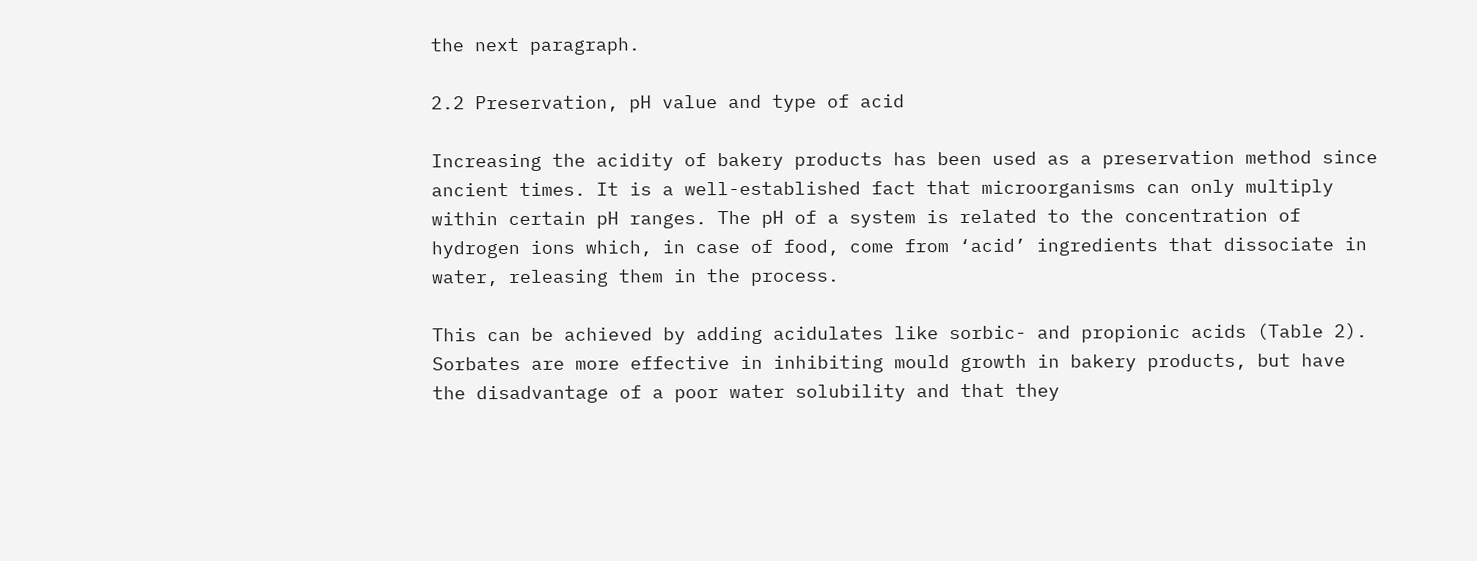the next paragraph.

2.2 Preservation, pH value and type of acid

Increasing the acidity of bakery products has been used as a preservation method since ancient times. It is a well-established fact that microorganisms can only multiply within certain pH ranges. The pH of a system is related to the concentration of hydrogen ions which, in case of food, come from ‘acid’ ingredients that dissociate in water, releasing them in the process.

This can be achieved by adding acidulates like sorbic- and propionic acids (Table 2). Sorbates are more effective in inhibiting mould growth in bakery products, but have the disadvantage of a poor water solubility and that they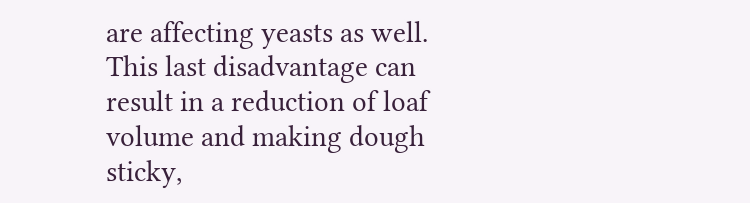are affecting yeasts as well. This last disadvantage can result in a reduction of loaf volume and making dough sticky,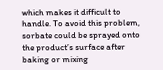which makes it difficult to handle. To avoid this problem, sorbate could be sprayed onto the product’s surface after baking or mixing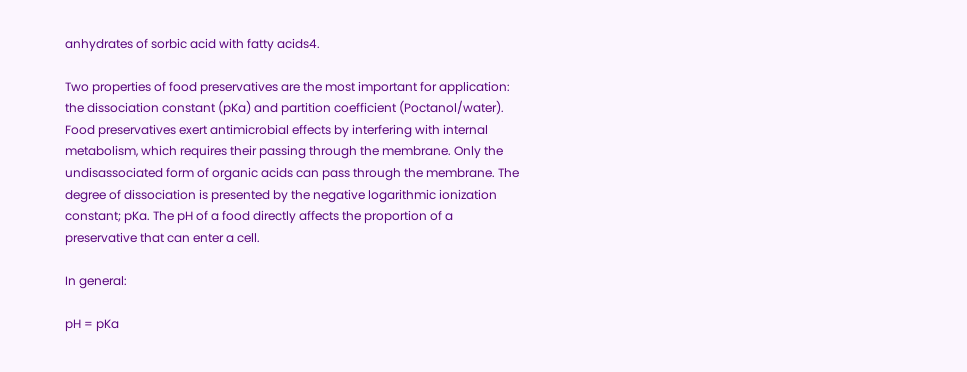anhydrates of sorbic acid with fatty acids4.

Two properties of food preservatives are the most important for application: the dissociation constant (pKa) and partition coefficient (Poctanol/water). Food preservatives exert antimicrobial effects by interfering with internal metabolism, which requires their passing through the membrane. Only the undisassociated form of organic acids can pass through the membrane. The degree of dissociation is presented by the negative logarithmic ionization constant; pKa. The pH of a food directly affects the proportion of a preservative that can enter a cell.

In general:

pH = pKa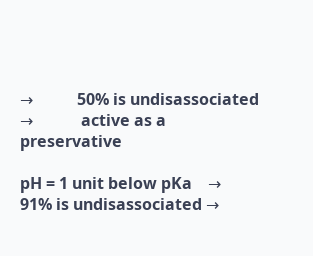→           50% is undisassociated →            active as a preservative

pH = 1 unit below pKa    →           91% is undisassociated →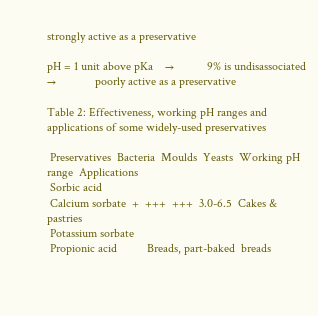strongly active as a preservative

pH = 1 unit above pKa    →           9% is undisassociated   →             poorly active as a preservative

Table 2: Effectiveness, working pH ranges and applications of some widely-used preservatives

 Preservatives  Bacteria  Moulds  Yeasts  Working pH  range  Applications
 Sorbic acid
 Calcium sorbate  +  +++  +++  3.0-6.5  Cakes & pastries
 Potassium sorbate
 Propionic acid          Breads, part-baked  breads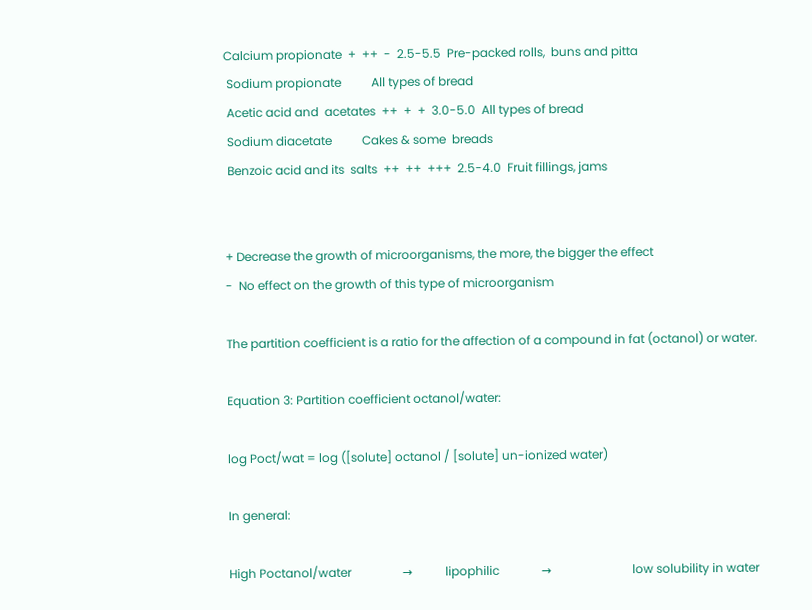Calcium propionate  +  ++  -  2.5-5.5  Pre-packed rolls,  buns and pitta
 Sodium propionate          All types of bread
 Acetic acid and  acetates  ++  +  +  3.0-5.0  All types of bread
 Sodium diacetate          Cakes & some  breads
 Benzoic acid and its  salts  ++  ++  +++  2.5-4.0  Fruit fillings, jams


+ Decrease the growth of microorganisms, the more, the bigger the effect
-  No effect on the growth of this type of microorganism

The partition coefficient is a ratio for the affection of a compound in fat (octanol) or water.

Equation 3: Partition coefficient octanol/water:

log Poct/wat = log ([solute] octanol / [solute] un-ionized water)

In general:

High Poctanol/water                 →           lipophilic              →                           low solubility in water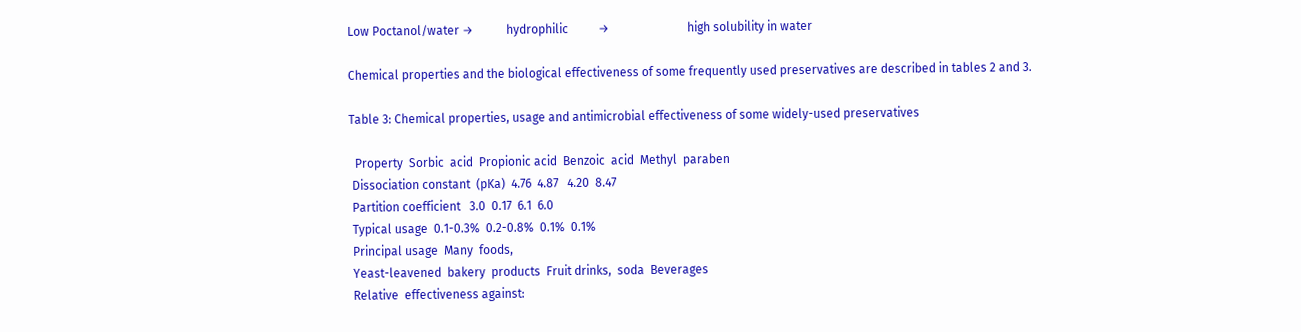Low Poctanol/water →           hydrophilic          →                          high solubility in water

Chemical properties and the biological effectiveness of some frequently used preservatives are described in tables 2 and 3.

Table 3: Chemical properties, usage and antimicrobial effectiveness of some widely-used preservatives

  Property  Sorbic  acid  Propionic acid  Benzoic  acid  Methyl  paraben
 Dissociation constant  (pKa)  4.76  4.87   4.20  8.47
 Partition coefficient   3.0  0.17  6.1  6.0
 Typical usage  0.1-0.3%  0.2-0.8%  0.1%  0.1%
 Principal usage  Many  foods,
 Yeast-leavened  bakery  products  Fruit drinks,  soda  Beverages
 Relative  effectiveness against: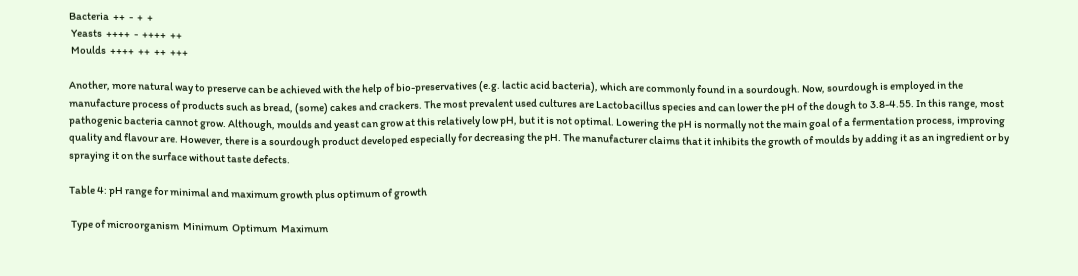Bacteria  ++  -  +  +
 Yeasts  ++++  -  ++++  ++
 Moulds  ++++  ++  ++  +++

Another, more natural way to preserve can be achieved with the help of bio-preservatives (e.g. lactic acid bacteria), which are commonly found in a sourdough. Now, sourdough is employed in the manufacture process of products such as bread, (some) cakes and crackers. The most prevalent used cultures are Lactobacillus species and can lower the pH of the dough to 3.8-4.55. In this range, most pathogenic bacteria cannot grow. Although, moulds and yeast can grow at this relatively low pH, but it is not optimal. Lowering the pH is normally not the main goal of a fermentation process, improving quality and flavour are. However, there is a sourdough product developed especially for decreasing the pH. The manufacturer claims that it inhibits the growth of moulds by adding it as an ingredient or by spraying it on the surface without taste defects.

Table 4: pH range for minimal and maximum growth plus optimum of growth

 Type of microorganism  Minimum  Optimum  Maximum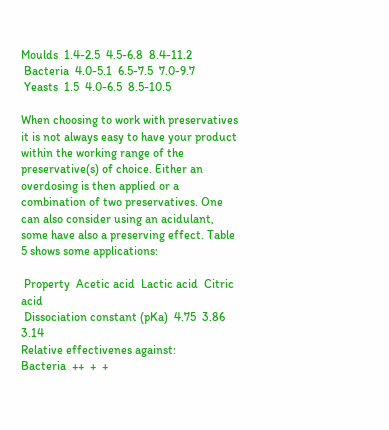Moulds  1.4-2.5  4.5-6.8  8.4-11.2
 Bacteria  4.0-5.1  6.5-7.5  7.0-9.7
 Yeasts  1.5  4.0-6.5  8.5-10.5

When choosing to work with preservatives it is not always easy to have your product within the working range of the preservative(s) of choice. Either an overdosing is then applied or a combination of two preservatives. One can also consider using an acidulant, some have also a preserving effect. Table 5 shows some applications:

 Property  Acetic acid  Lactic acid  Citric acid
 Dissociation constant (pKa)  4.75  3.86  3.14
Relative effectivenes against:
Bacteria  ++  +  +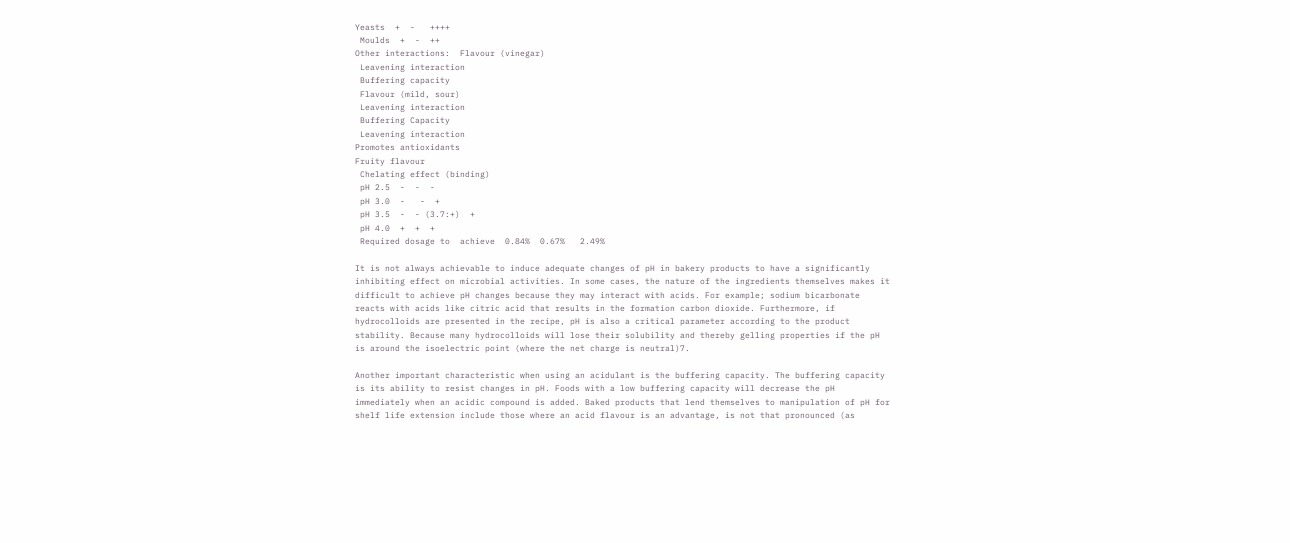Yeasts  +  -   ++++
 Moulds  +  -  ++
Other interactions:  Flavour (vinegar)
 Leavening interaction
 Buffering capacity
 Flavour (mild, sour)
 Leavening interaction
 Buffering Capacity
 Leavening interaction
Promotes antioxidants
Fruity flavour
 Chelating effect (binding)
 pH 2.5  -  -  -
 pH 3.0  -   -  +
 pH 3.5  -  - (3.7:+)  +
 pH 4.0  +  +  +
 Required dosage to  achieve  0.84%  0.67%   2.49%

It is not always achievable to induce adequate changes of pH in bakery products to have a significantly inhibiting effect on microbial activities. In some cases, the nature of the ingredients themselves makes it difficult to achieve pH changes because they may interact with acids. For example; sodium bicarbonate reacts with acids like citric acid that results in the formation carbon dioxide. Furthermore, if hydrocolloids are presented in the recipe, pH is also a critical parameter according to the product stability. Because many hydrocolloids will lose their solubility and thereby gelling properties if the pH is around the isoelectric point (where the net charge is neutral)7.

Another important characteristic when using an acidulant is the buffering capacity. The buffering capacity is its ability to resist changes in pH. Foods with a low buffering capacity will decrease the pH immediately when an acidic compound is added. Baked products that lend themselves to manipulation of pH for shelf life extension include those where an acid flavour is an advantage, is not that pronounced (as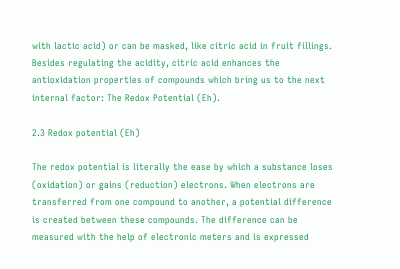with lactic acid) or can be masked, like citric acid in fruit fillings. Besides regulating the acidity, citric acid enhances the antioxidation properties of compounds which bring us to the next internal factor: The Redox Potential (Eh).

2.3 Redox potential (Eh)

The redox potential is literally the ease by which a substance loses (oxidation) or gains (reduction) electrons. When electrons are transferred from one compound to another, a potential difference is created between these compounds. The difference can be measured with the help of electronic meters and is expressed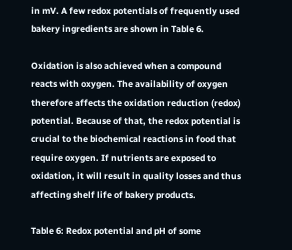in mV. A few redox potentials of frequently used bakery ingredients are shown in Table 6.

Oxidation is also achieved when a compound reacts with oxygen. The availability of oxygen therefore affects the oxidation reduction (redox) potential. Because of that, the redox potential is crucial to the biochemical reactions in food that require oxygen. If nutrients are exposed to oxidation, it will result in quality losses and thus affecting shelf life of bakery products.

Table 6: Redox potential and pH of some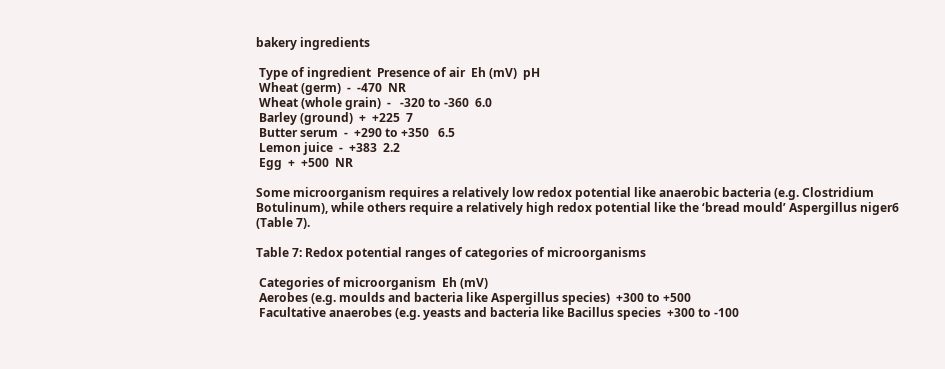bakery ingredients

 Type of ingredient  Presence of air  Eh (mV)  pH
 Wheat (germ)  -  -470  NR
 Wheat (whole grain)  -   -320 to -360  6.0
 Barley (ground)  +  +225  7
 Butter serum  -  +290 to +350   6.5
 Lemon juice  -  +383  2.2
 Egg  +  +500  NR

Some microorganism requires a relatively low redox potential like anaerobic bacteria (e.g. Clostridium Botulinum), while others require a relatively high redox potential like the ‘bread mould’ Aspergillus niger6 (Table 7).

Table 7: Redox potential ranges of categories of microorganisms

 Categories of microorganism  Eh (mV)
 Aerobes (e.g. moulds and bacteria like Aspergillus species)  +300 to +500
 Facultative anaerobes (e.g. yeasts and bacteria like Bacillus species  +300 to -100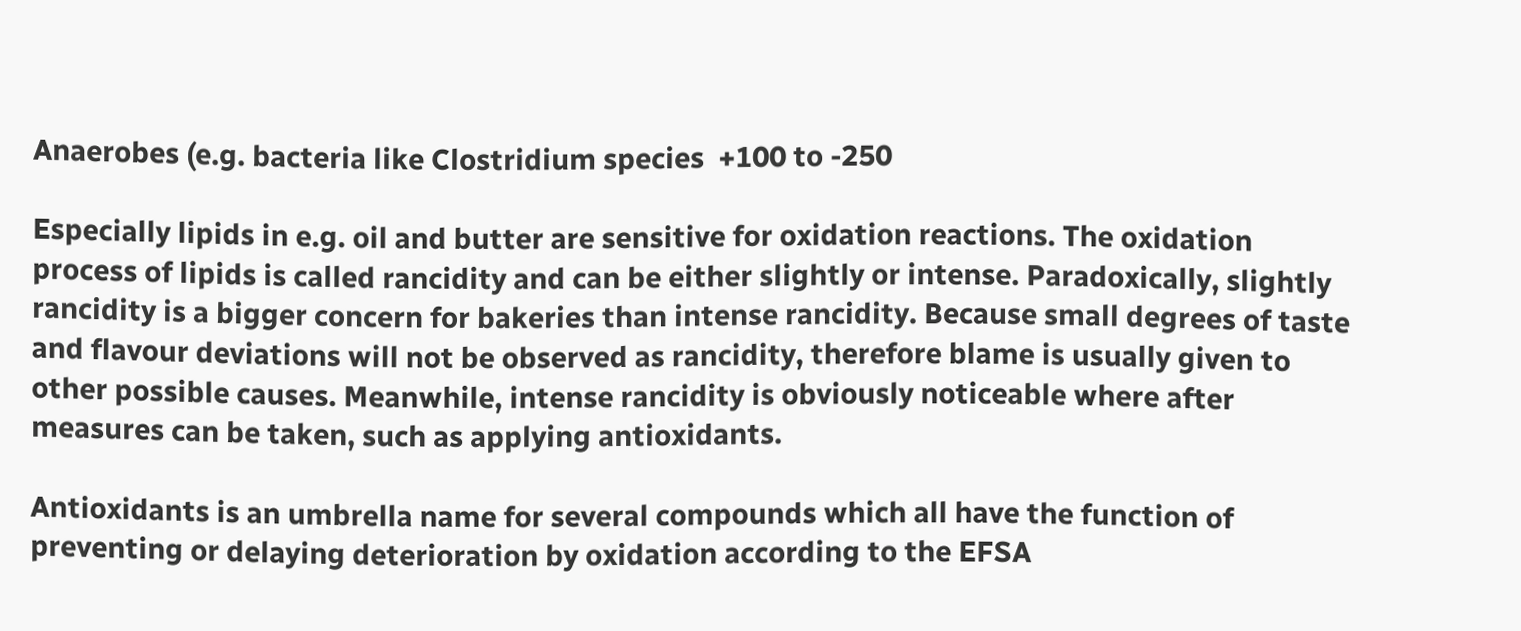Anaerobes (e.g. bacteria like Clostridium species  +100 to -250

Especially lipids in e.g. oil and butter are sensitive for oxidation reactions. The oxidation process of lipids is called rancidity and can be either slightly or intense. Paradoxically, slightly rancidity is a bigger concern for bakeries than intense rancidity. Because small degrees of taste and flavour deviations will not be observed as rancidity, therefore blame is usually given to other possible causes. Meanwhile, intense rancidity is obviously noticeable where after measures can be taken, such as applying antioxidants.

Antioxidants is an umbrella name for several compounds which all have the function of preventing or delaying deterioration by oxidation according to the EFSA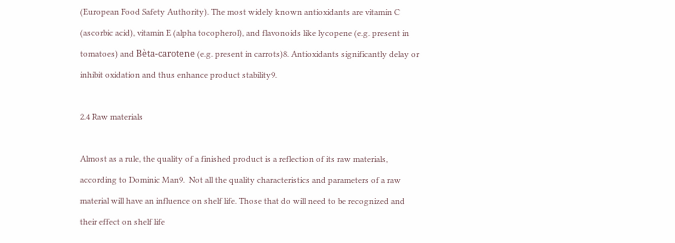(European Food Safety Authority). The most widely known antioxidants are vitamin C (ascorbic acid), vitamin E (alpha tocopherol), and flavonoids like lycopene (e.g. present in tomatoes) and Bèta-carotene (e.g. present in carrots)8. Antioxidants significantly delay or inhibit oxidation and thus enhance product stability9.

2.4 Raw materials

Almost as a rule, the quality of a finished product is a reflection of its raw materials, according to Dominic Man9.  Not all the quality characteristics and parameters of a raw material will have an influence on shelf life. Those that do will need to be recognized and their effect on shelf life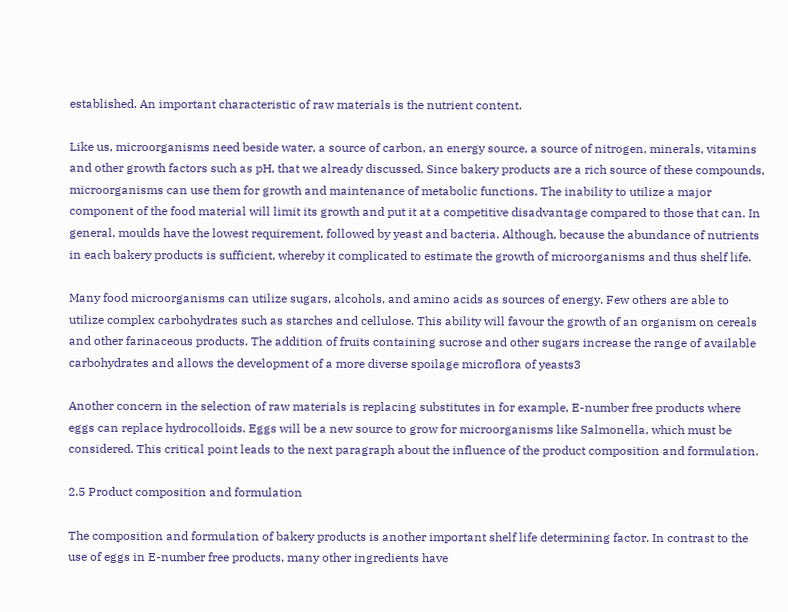established. An important characteristic of raw materials is the nutrient content.

Like us, microorganisms need beside water, a source of carbon, an energy source, a source of nitrogen, minerals, vitamins and other growth factors such as pH, that we already discussed. Since bakery products are a rich source of these compounds, microorganisms can use them for growth and maintenance of metabolic functions. The inability to utilize a major component of the food material will limit its growth and put it at a competitive disadvantage compared to those that can. In general, moulds have the lowest requirement, followed by yeast and bacteria. Although, because the abundance of nutrients in each bakery products is sufficient, whereby it complicated to estimate the growth of microorganisms and thus shelf life.

Many food microorganisms can utilize sugars, alcohols, and amino acids as sources of energy. Few others are able to utilize complex carbohydrates such as starches and cellulose. This ability will favour the growth of an organism on cereals and other farinaceous products. The addition of fruits containing sucrose and other sugars increase the range of available carbohydrates and allows the development of a more diverse spoilage microflora of yeasts3

Another concern in the selection of raw materials is replacing substitutes in for example, E-number free products where eggs can replace hydrocolloids. Eggs will be a new source to grow for microorganisms like Salmonella, which must be considered. This critical point leads to the next paragraph about the influence of the product composition and formulation.

2.5 Product composition and formulation

The composition and formulation of bakery products is another important shelf life determining factor. In contrast to the use of eggs in E-number free products, many other ingredients have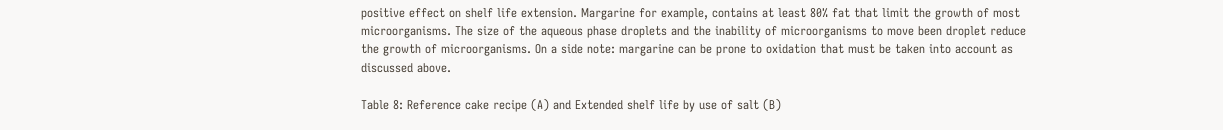positive effect on shelf life extension. Margarine for example, contains at least 80% fat that limit the growth of most microorganisms. The size of the aqueous phase droplets and the inability of microorganisms to move been droplet reduce the growth of microorganisms. On a side note: margarine can be prone to oxidation that must be taken into account as discussed above.

Table 8: Reference cake recipe (A) and Extended shelf life by use of salt (B)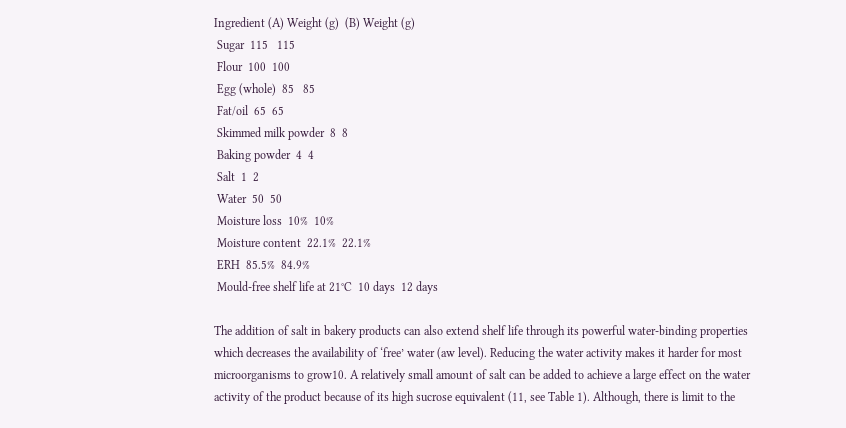Ingredient (A) Weight (g)  (B) Weight (g)
 Sugar  115   115
 Flour  100  100
 Egg (whole)  85   85
 Fat/oil  65  65
 Skimmed milk powder  8  8
 Baking powder  4  4
 Salt  1  2
 Water  50  50
 Moisture loss  10%  10%
 Moisture content  22.1%  22.1%
 ERH  85.5%  84.9%
 Mould-free shelf life at 21°C  10 days  12 days

The addition of salt in bakery products can also extend shelf life through its powerful water-binding properties which decreases the availability of ‘free’ water (aw level). Reducing the water activity makes it harder for most microorganisms to grow10. A relatively small amount of salt can be added to achieve a large effect on the water activity of the product because of its high sucrose equivalent (11, see Table 1). Although, there is limit to the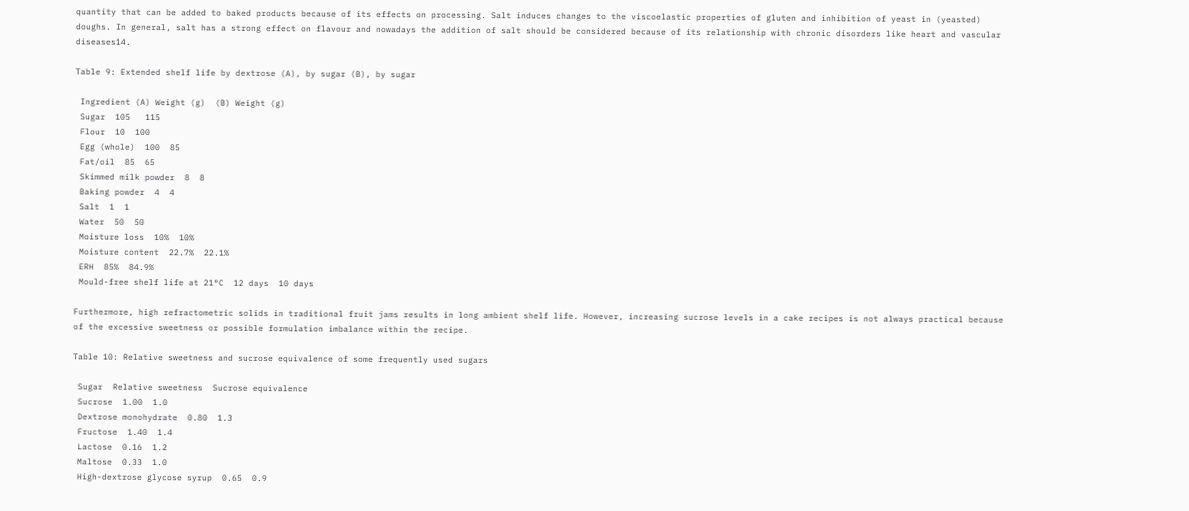quantity that can be added to baked products because of its effects on processing. Salt induces changes to the viscoelastic properties of gluten and inhibition of yeast in (yeasted) doughs. In general, salt has a strong effect on flavour and nowadays the addition of salt should be considered because of its relationship with chronic disorders like heart and vascular diseases14.

Table 9: Extended shelf life by dextrose (A), by sugar (B), by sugar

 Ingredient (A) Weight (g)  (B) Weight (g)
 Sugar  105   115
 Flour  10  100
 Egg (whole)  100  85
 Fat/oil  85  65
 Skimmed milk powder  8  8
 Baking powder  4  4
 Salt  1  1
 Water  50  50
 Moisture loss  10%  10%
 Moisture content  22.7%  22.1%
 ERH  85%  84.9%
 Mould-free shelf life at 21°C  12 days  10 days

Furthermore, high refractometric solids in traditional fruit jams results in long ambient shelf life. However, increasing sucrose levels in a cake recipes is not always practical because of the excessive sweetness or possible formulation imbalance within the recipe.

Table 10: Relative sweetness and sucrose equivalence of some frequently used sugars

 Sugar  Relative sweetness  Sucrose equivalence
 Sucrose  1.00  1.0
 Dextrose monohydrate  0.80  1.3
 Fructose  1.40  1.4
 Lactose  0.16  1.2
 Maltose  0.33  1.0
 High-dextrose glycose syrup  0.65  0.9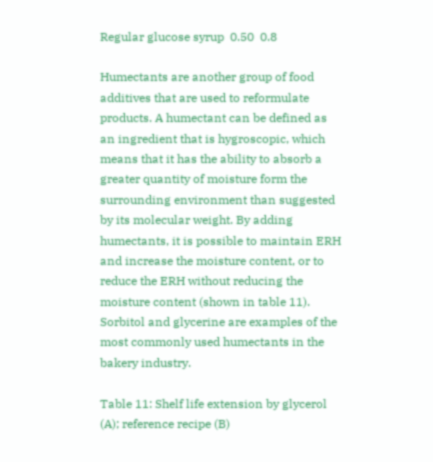Regular glucose syrup  0.50  0.8

Humectants are another group of food additives that are used to reformulate products. A humectant can be defined as an ingredient that is hygroscopic, which means that it has the ability to absorb a greater quantity of moisture form the surrounding environment than suggested by its molecular weight. By adding humectants, it is possible to maintain ERH and increase the moisture content, or to reduce the ERH without reducing the moisture content (shown in table 11). Sorbitol and glycerine are examples of the most commonly used humectants in the bakery industry.

Table 11: Shelf life extension by glycerol (A); reference recipe (B)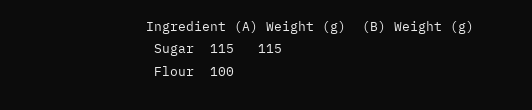Ingredient (A) Weight (g)  (B) Weight (g)
 Sugar  115   115
 Flour  100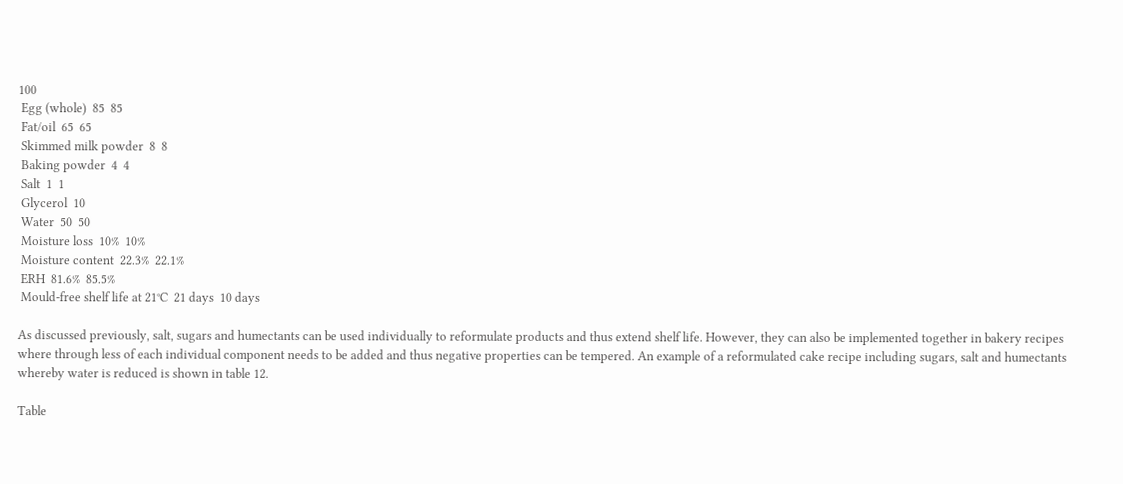100
 Egg (whole)  85  85
 Fat/oil  65  65
 Skimmed milk powder  8  8
 Baking powder  4  4
 Salt  1  1
 Glycerol  10
 Water  50  50
 Moisture loss  10%  10%
 Moisture content  22.3%  22.1%
 ERH  81.6%  85.5%
 Mould-free shelf life at 21°C  21 days  10 days

As discussed previously, salt, sugars and humectants can be used individually to reformulate products and thus extend shelf life. However, they can also be implemented together in bakery recipes where through less of each individual component needs to be added and thus negative properties can be tempered. An example of a reformulated cake recipe including sugars, salt and humectants whereby water is reduced is shown in table 12.

Table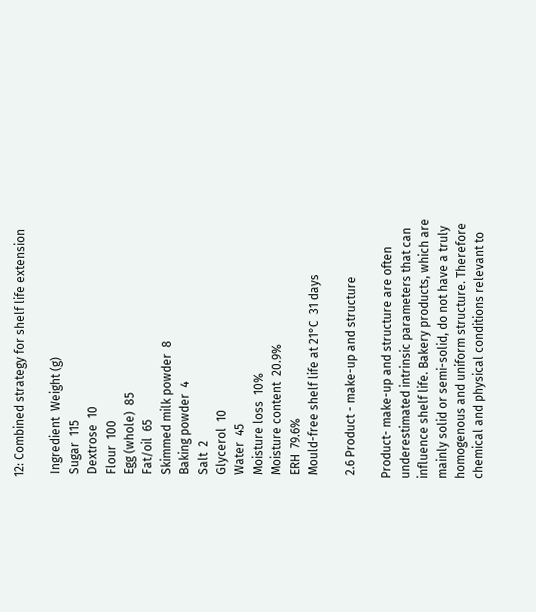12: Combined strategy for shelf life extension

 Ingredient  Weight (g)
 Sugar  115
 Dextrose  10
 Flour  100
 Egg (whole)  85
 Fat/oil  65
 Skimmed milk powder  8
 Baking powder  4
 Salt  2
 Glycerol  10
 Water  45
 Moisture loss  10%
 Moisture content  20.9%
 ERH  79.6%
 Mould-free shelf life at 21°C  31 days

 2.6 Product - make-up and structure

Product- make-up and structure are often underestimated intrinsic parameters that can influence shelf life. Bakery products, which are mainly solid or semi-solid, do not have a truly homogenous and uniform structure. Therefore chemical and physical conditions relevant to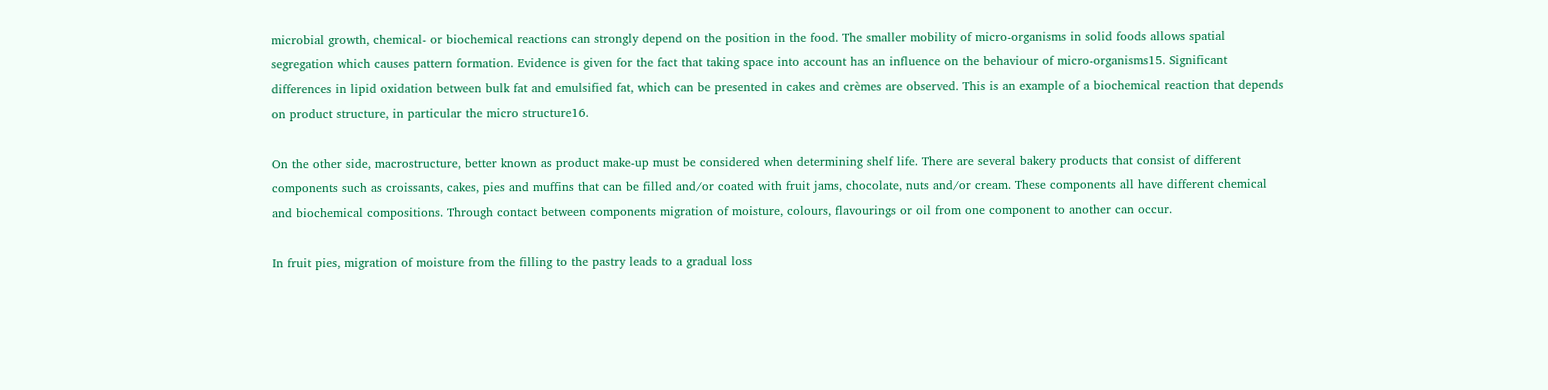microbial growth, chemical- or biochemical reactions can strongly depend on the position in the food. The smaller mobility of micro-organisms in solid foods allows spatial segregation which causes pattern formation. Evidence is given for the fact that taking space into account has an influence on the behaviour of micro-organisms15. Significant differences in lipid oxidation between bulk fat and emulsified fat, which can be presented in cakes and crèmes are observed. This is an example of a biochemical reaction that depends on product structure, in particular the micro structure16.

On the other side, macrostructure, better known as product make-up must be considered when determining shelf life. There are several bakery products that consist of different components such as croissants, cakes, pies and muffins that can be filled and/or coated with fruit jams, chocolate, nuts and/or cream. These components all have different chemical and biochemical compositions. Through contact between components migration of moisture, colours, flavourings or oil from one component to another can occur.

In fruit pies, migration of moisture from the filling to the pastry leads to a gradual loss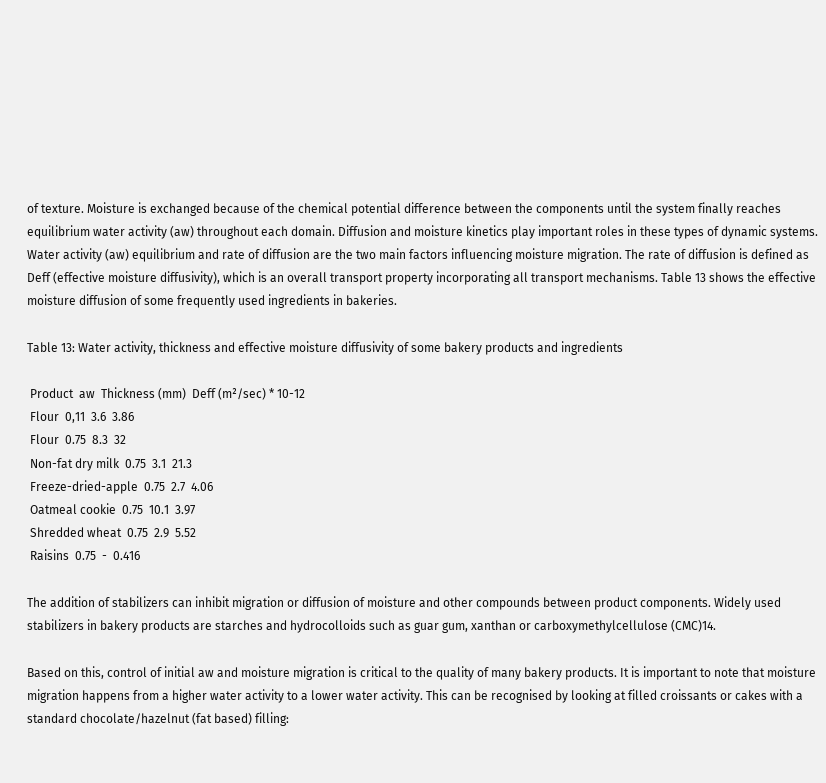of texture. Moisture is exchanged because of the chemical potential difference between the components until the system finally reaches equilibrium water activity (aw) throughout each domain. Diffusion and moisture kinetics play important roles in these types of dynamic systems. Water activity (aw) equilibrium and rate of diffusion are the two main factors influencing moisture migration. The rate of diffusion is defined as Deff (effective moisture diffusivity), which is an overall transport property incorporating all transport mechanisms. Table 13 shows the effective moisture diffusion of some frequently used ingredients in bakeries.

Table 13: Water activity, thickness and effective moisture diffusivity of some bakery products and ingredients

 Product  aw  Thickness (mm)  Deff (m²/sec) * 10-12
 Flour  0,11  3.6  3.86
 Flour  0.75  8.3  32
 Non-fat dry milk  0.75  3.1  21.3
 Freeze-dried-apple  0.75  2.7  4.06
 Oatmeal cookie  0.75  10.1  3.97
 Shredded wheat  0.75  2.9  5.52
 Raisins  0.75  -  0.416

The addition of stabilizers can inhibit migration or diffusion of moisture and other compounds between product components. Widely used stabilizers in bakery products are starches and hydrocolloids such as guar gum, xanthan or carboxymethylcellulose (CMC)14.

Based on this, control of initial aw and moisture migration is critical to the quality of many bakery products. It is important to note that moisture migration happens from a higher water activity to a lower water activity. This can be recognised by looking at filled croissants or cakes with a standard chocolate/hazelnut (fat based) filling: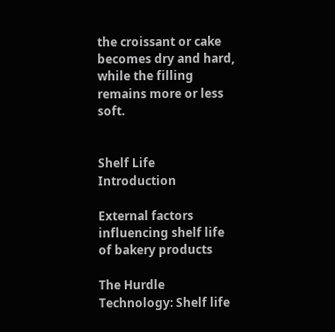the croissant or cake becomes dry and hard, while the filling remains more or less soft.


Shelf Life Introduction

External factors influencing shelf life of bakery products

The Hurdle Technology: Shelf life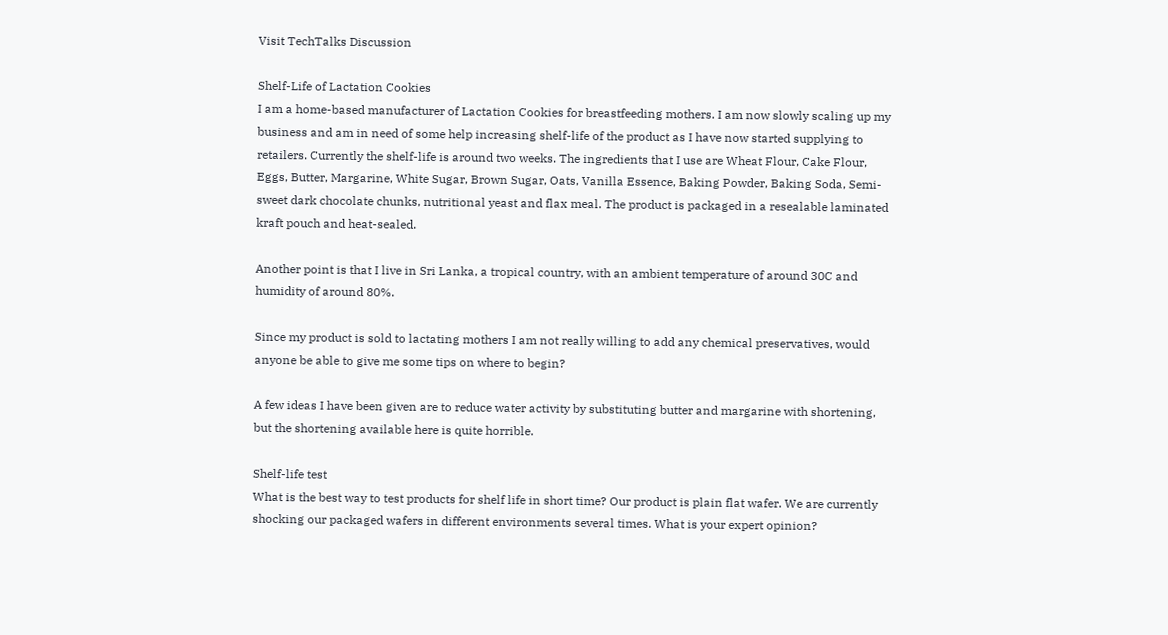Visit TechTalks Discussion

Shelf-Life of Lactation Cookies
I am a home-based manufacturer of Lactation Cookies for breastfeeding mothers. I am now slowly scaling up my business and am in need of some help increasing shelf-life of the product as I have now started supplying to retailers. Currently the shelf-life is around two weeks. The ingredients that I use are Wheat Flour, Cake Flour, Eggs, Butter, Margarine, White Sugar, Brown Sugar, Oats, Vanilla Essence, Baking Powder, Baking Soda, Semi-sweet dark chocolate chunks, nutritional yeast and flax meal. The product is packaged in a resealable laminated kraft pouch and heat-sealed.

Another point is that I live in Sri Lanka, a tropical country, with an ambient temperature of around 30C and humidity of around 80%.

Since my product is sold to lactating mothers I am not really willing to add any chemical preservatives, would anyone be able to give me some tips on where to begin?

A few ideas I have been given are to reduce water activity by substituting butter and margarine with shortening, but the shortening available here is quite horrible.

Shelf-life test
What is the best way to test products for shelf life in short time? Our product is plain flat wafer. We are currently shocking our packaged wafers in different environments several times. What is your expert opinion?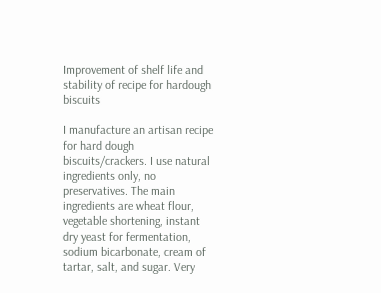Improvement of shelf life and stability of recipe for hardough biscuits

I manufacture an artisan recipe for hard dough biscuits/crackers. I use natural ingredients only, no preservatives. The main ingredients are wheat flour, vegetable shortening, instant dry yeast for fermentation, sodium bicarbonate, cream of tartar, salt, and sugar. Very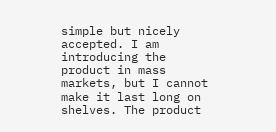simple but nicely accepted. I am introducing the product in mass markets, but I cannot make it last long on shelves. The product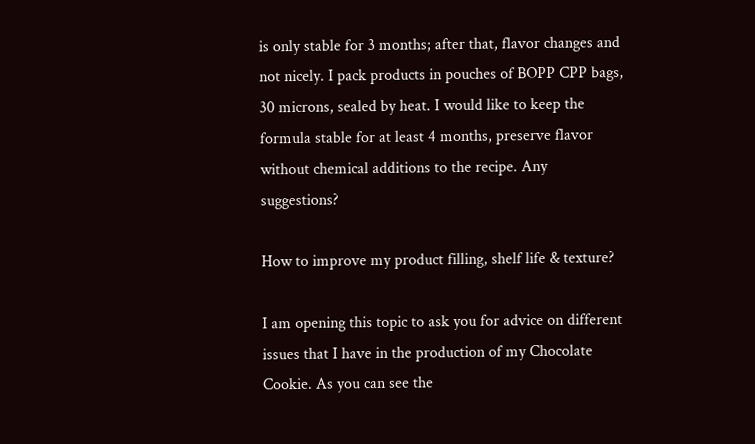is only stable for 3 months; after that, flavor changes and not nicely. I pack products in pouches of BOPP CPP bags, 30 microns, sealed by heat. I would like to keep the formula stable for at least 4 months, preserve flavor without chemical additions to the recipe. Any suggestions?

How to improve my product filling, shelf life & texture?

I am opening this topic to ask you for advice on different issues that I have in the production of my Chocolate Cookie. As you can see the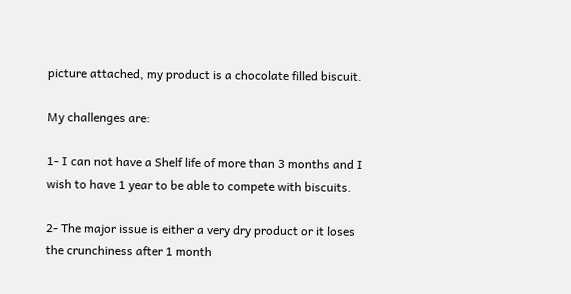picture attached, my product is a chocolate filled biscuit.

My challenges are:

1- I can not have a Shelf life of more than 3 months and I wish to have 1 year to be able to compete with biscuits.

2- The major issue is either a very dry product or it loses the crunchiness after 1 month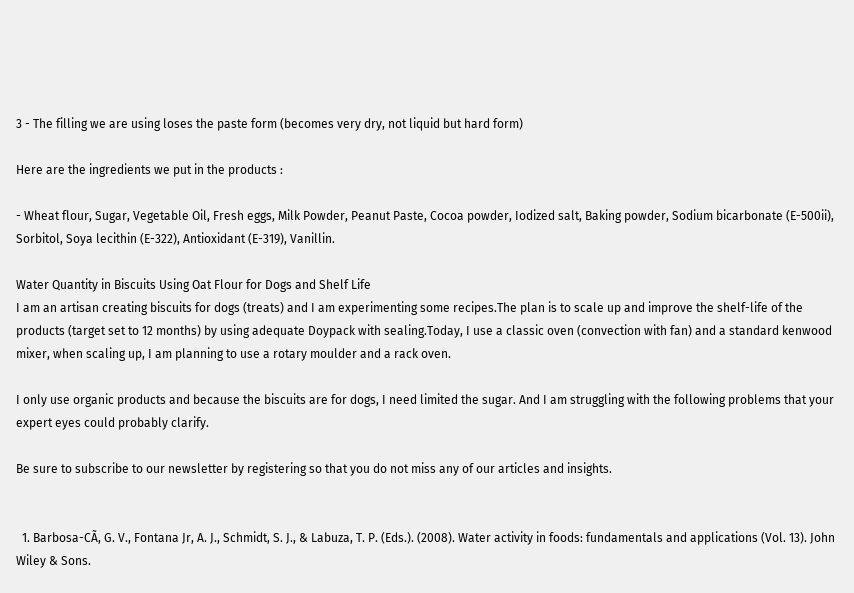3 - The filling we are using loses the paste form (becomes very dry, not liquid but hard form)

Here are the ingredients we put in the products :

- Wheat flour, Sugar, Vegetable Oil, Fresh eggs, Milk Powder, Peanut Paste, Cocoa powder, Iodized salt, Baking powder, Sodium bicarbonate (E-500ii), Sorbitol, Soya lecithin (E-322), Antioxidant (E-319), Vanillin.

Water Quantity in Biscuits Using Oat Flour for Dogs and Shelf Life
I am an artisan creating biscuits for dogs (treats) and I am experimenting some recipes.The plan is to scale up and improve the shelf-life of the products (target set to 12 months) by using adequate Doypack with sealing.Today, I use a classic oven (convection with fan) and a standard kenwood mixer, when scaling up, I am planning to use a rotary moulder and a rack oven.

I only use organic products and because the biscuits are for dogs, I need limited the sugar. And I am struggling with the following problems that your expert eyes could probably clarify.

Be sure to subscribe to our newsletter by registering so that you do not miss any of our articles and insights.


  1. Barbosa-CÃ, G. V., Fontana Jr, A. J., Schmidt, S. J., & Labuza, T. P. (Eds.). (2008). Water activity in foods: fundamentals and applications (Vol. 13). John Wiley & Sons.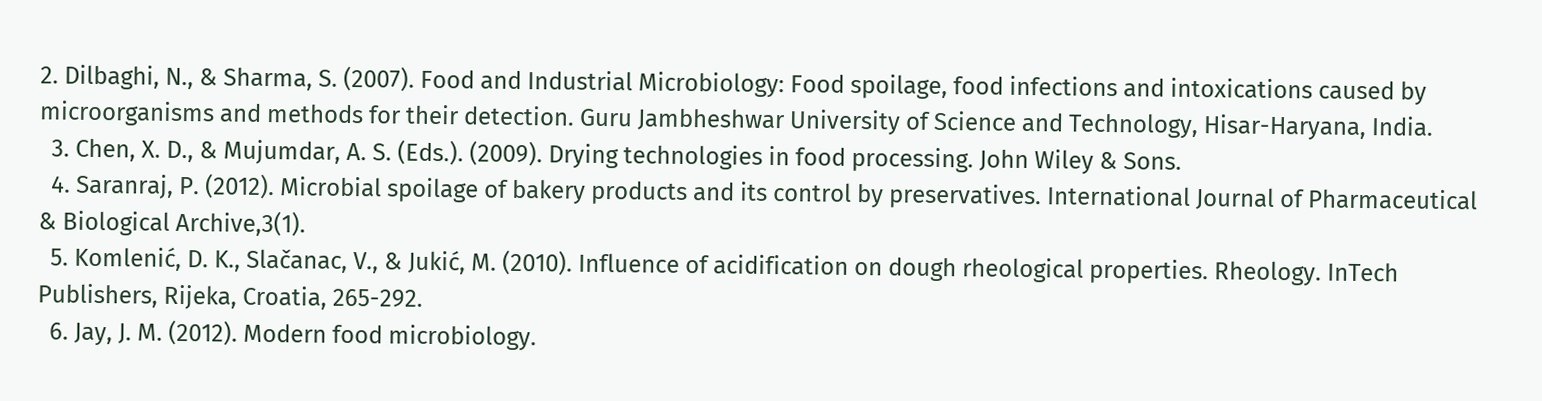2. Dilbaghi, N., & Sharma, S. (2007). Food and Industrial Microbiology: Food spoilage, food infections and intoxications caused by microorganisms and methods for their detection. Guru Jambheshwar University of Science and Technology, Hisar-Haryana, India.
  3. Chen, X. D., & Mujumdar, A. S. (Eds.). (2009). Drying technologies in food processing. John Wiley & Sons.
  4. Saranraj, P. (2012). Microbial spoilage of bakery products and its control by preservatives. International Journal of Pharmaceutical & Biological Archive,3(1).
  5. Komlenić, D. K., Slačanac, V., & Jukić, M. (2010). Influence of acidification on dough rheological properties. Rheology. InTech Publishers, Rijeka, Croatia, 265-292.
  6. Jay, J. M. (2012). Modern food microbiology.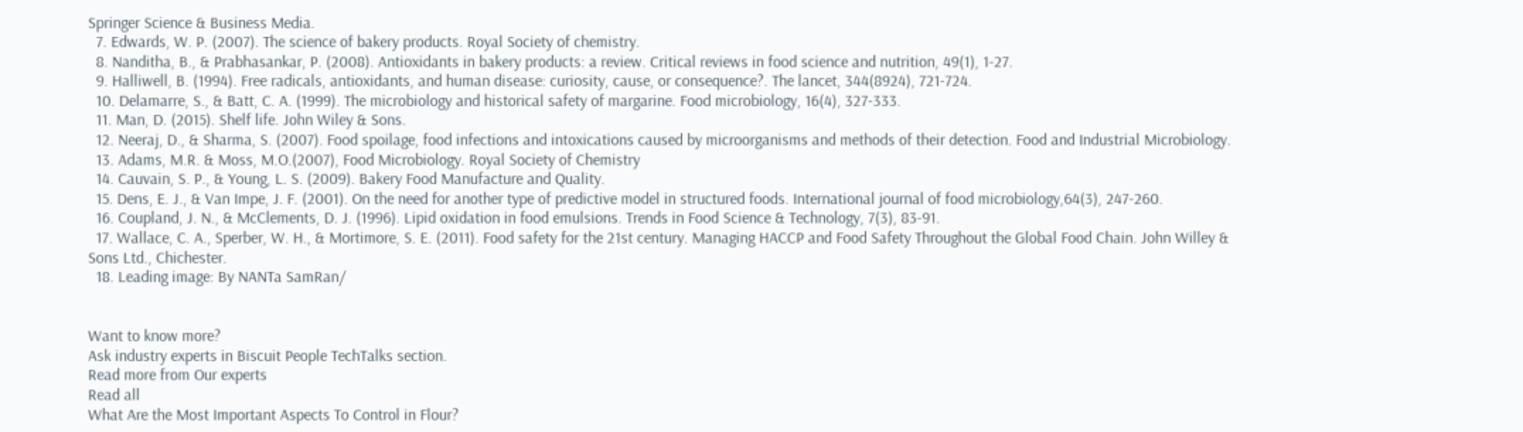Springer Science & Business Media.
  7. Edwards, W. P. (2007). The science of bakery products. Royal Society of chemistry.
  8. Nanditha, B., & Prabhasankar, P. (2008). Antioxidants in bakery products: a review. Critical reviews in food science and nutrition, 49(1), 1-27.
  9. Halliwell, B. (1994). Free radicals, antioxidants, and human disease: curiosity, cause, or consequence?. The lancet, 344(8924), 721-724.
  10. Delamarre, S., & Batt, C. A. (1999). The microbiology and historical safety of margarine. Food microbiology, 16(4), 327-333.
  11. Man, D. (2015). Shelf life. John Wiley & Sons.
  12. Neeraj, D., & Sharma, S. (2007). Food spoilage, food infections and intoxications caused by microorganisms and methods of their detection. Food and Industrial Microbiology.
  13. Adams, M.R. & Moss, M.O.(2007), Food Microbiology. Royal Society of Chemistry
  14. Cauvain, S. P., & Young, L. S. (2009). Bakery Food Manufacture and Quality.
  15. Dens, E. J., & Van Impe, J. F. (2001). On the need for another type of predictive model in structured foods. International journal of food microbiology,64(3), 247-260.
  16. Coupland, J. N., & McClements, D. J. (1996). Lipid oxidation in food emulsions. Trends in Food Science & Technology, 7(3), 83-91.
  17. Wallace, C. A., Sperber, W. H., & Mortimore, S. E. (2011). Food safety for the 21st century. Managing HACCP and Food Safety Throughout the Global Food Chain. John Willey & Sons Ltd., Chichester.
  18. Leading image: By NANTa SamRan/


Want to know more?
Ask industry experts in Biscuit People TechTalks section.
Read more from Our experts
Read all
What Are the Most Important Aspects To Control in Flour?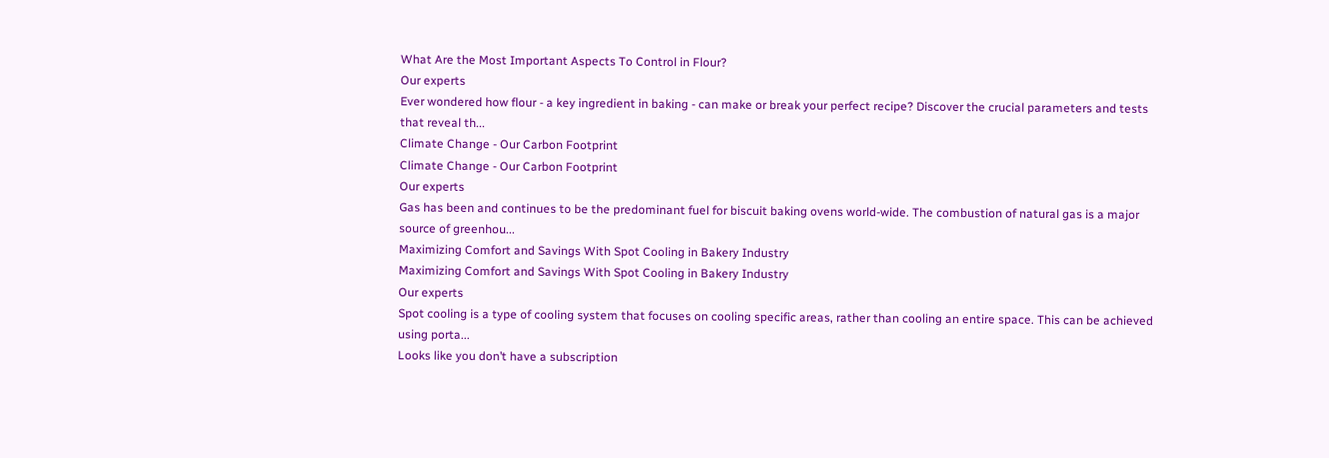What Are the Most Important Aspects To Control in Flour?
Our experts
Ever wondered how flour - a key ingredient in baking - can make or break your perfect recipe? Discover the crucial parameters and tests that reveal th...
Climate Change - Our Carbon Footprint
Climate Change - Our Carbon Footprint
Our experts
Gas has been and continues to be the predominant fuel for biscuit baking ovens world-wide. The combustion of natural gas is a major source of greenhou...
Maximizing Comfort and Savings With Spot Cooling in Bakery Industry
Maximizing Comfort and Savings With Spot Cooling in Bakery Industry
Our experts
Spot cooling is a type of cooling system that focuses on cooling specific areas, rather than cooling an entire space. This can be achieved using porta...
Looks like you don’t have a subscription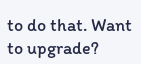to do that. Want to upgrade?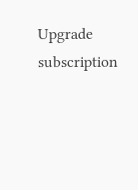Upgrade subscription